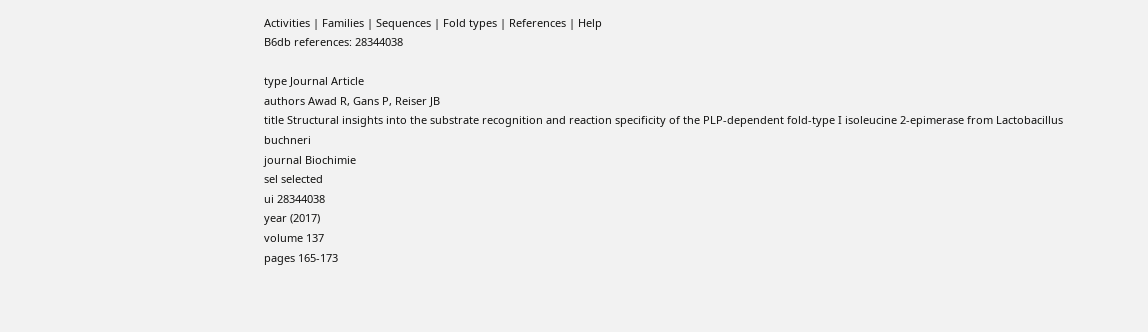Activities | Families | Sequences | Fold types | References | Help
B6db references: 28344038

type Journal Article
authors Awad R, Gans P, Reiser JB
title Structural insights into the substrate recognition and reaction specificity of the PLP-dependent fold-type I isoleucine 2-epimerase from Lactobacillus buchneri
journal Biochimie
sel selected
ui 28344038
year (2017)
volume 137
pages 165-173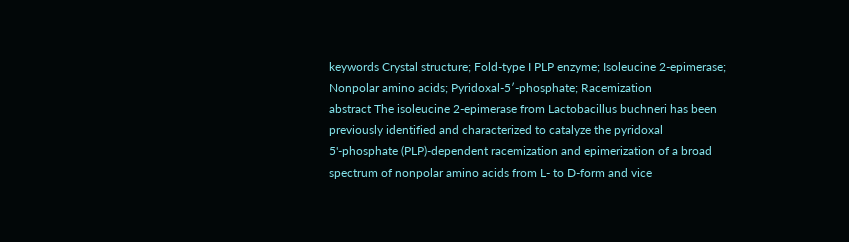keywords Crystal structure; Fold-type I PLP enzyme; Isoleucine 2-epimerase; Nonpolar amino acids; Pyridoxal-5′-phosphate; Racemization
abstract The isoleucine 2-epimerase from Lactobacillus buchneri has been previously identified and characterized to catalyze the pyridoxal 5'-phosphate (PLP)-dependent racemization and epimerization of a broad spectrum of nonpolar amino acids from L- to D-form and vice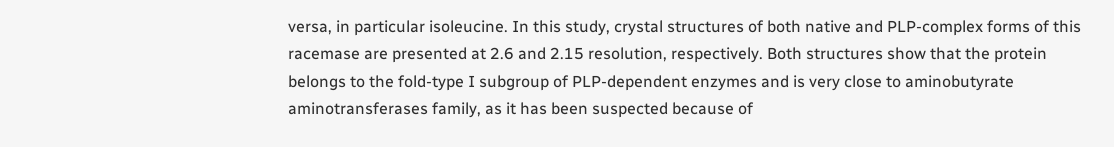versa, in particular isoleucine. In this study, crystal structures of both native and PLP-complex forms of this racemase are presented at 2.6 and 2.15 resolution, respectively. Both structures show that the protein belongs to the fold-type I subgroup of PLP-dependent enzymes and is very close to aminobutyrate aminotransferases family, as it has been suspected because of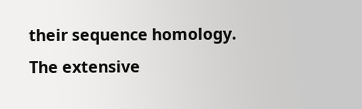their sequence homology. The extensive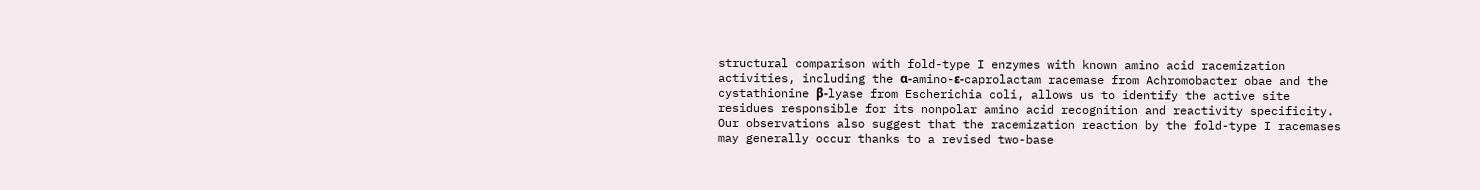structural comparison with fold-type I enzymes with known amino acid racemization activities, including the α-amino-ε-caprolactam racemase from Achromobacter obae and the cystathionine β-lyase from Escherichia coli, allows us to identify the active site residues responsible for its nonpolar amino acid recognition and reactivity specificity. Our observations also suggest that the racemization reaction by the fold-type I racemases may generally occur thanks to a revised two-base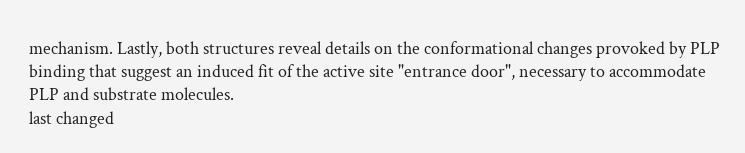mechanism. Lastly, both structures reveal details on the conformational changes provoked by PLP binding that suggest an induced fit of the active site "entrance door", necessary to accommodate PLP and substrate molecules.
last changed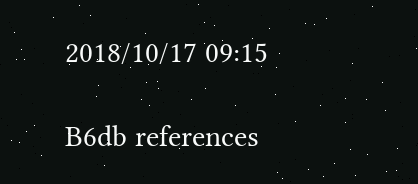2018/10/17 09:15

B6db references